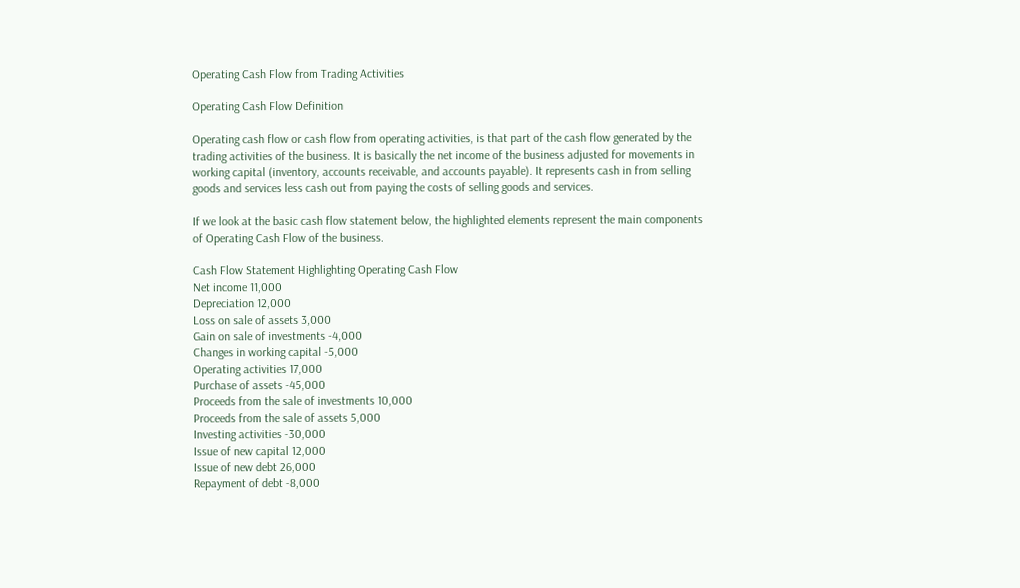Operating Cash Flow from Trading Activities

Operating Cash Flow Definition

Operating cash flow or cash flow from operating activities, is that part of the cash flow generated by the trading activities of the business. It is basically the net income of the business adjusted for movements in working capital (inventory, accounts receivable, and accounts payable). It represents cash in from selling goods and services less cash out from paying the costs of selling goods and services.

If we look at the basic cash flow statement below, the highlighted elements represent the main components of Operating Cash Flow of the business.

Cash Flow Statement Highlighting Operating Cash Flow
Net income 11,000
Depreciation 12,000
Loss on sale of assets 3,000
Gain on sale of investments -4,000
Changes in working capital -5,000
Operating activities 17,000
Purchase of assets -45,000
Proceeds from the sale of investments 10,000
Proceeds from the sale of assets 5,000
Investing activities -30,000
Issue of new capital 12,000
Issue of new debt 26,000
Repayment of debt -8,000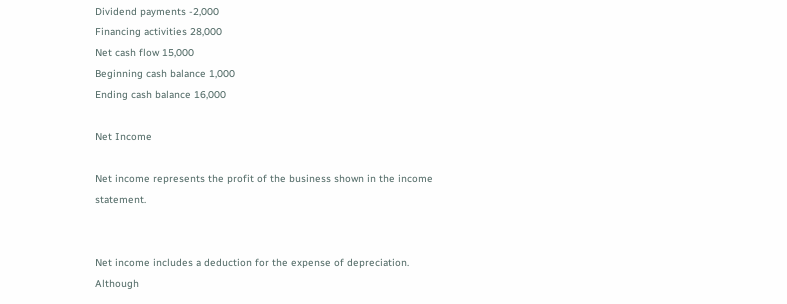Dividend payments -2,000
Financing activities 28,000
Net cash flow 15,000
Beginning cash balance 1,000
Ending cash balance 16,000

Net Income

Net income represents the profit of the business shown in the income statement.


Net income includes a deduction for the expense of depreciation. Although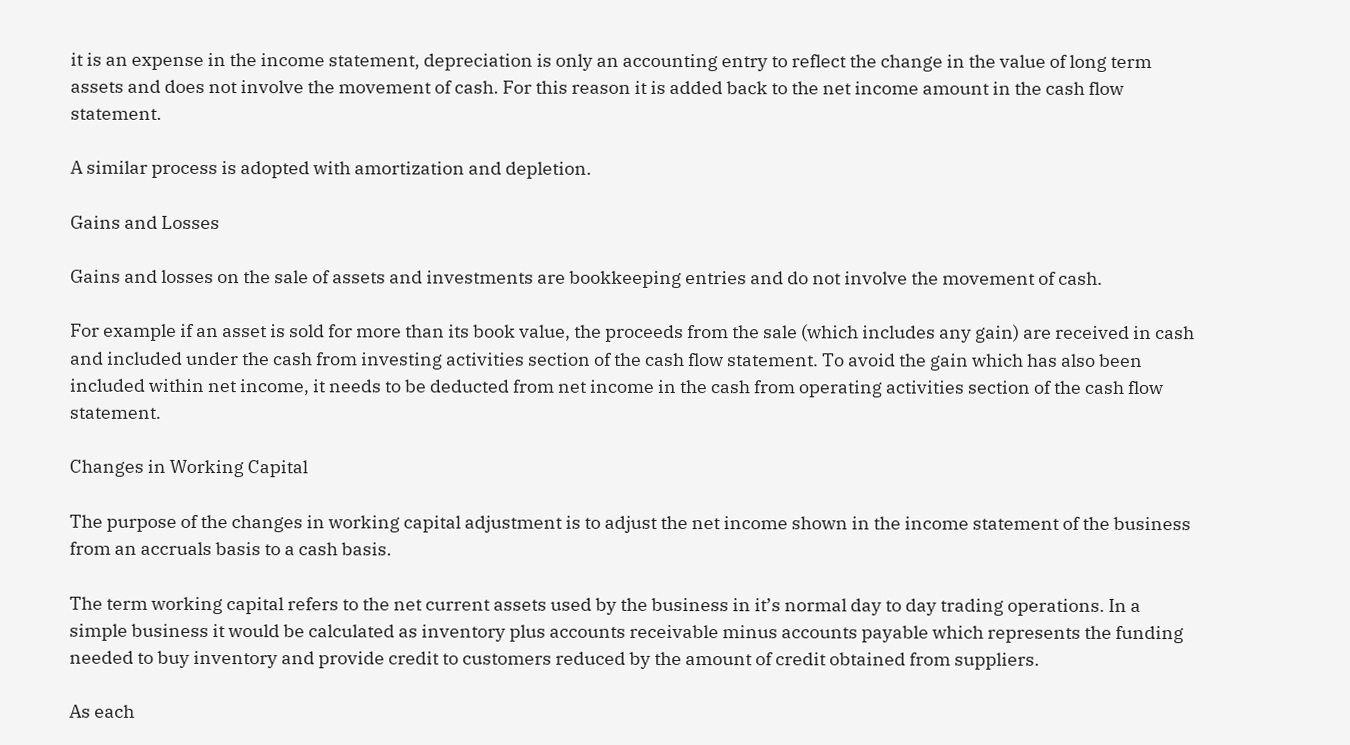it is an expense in the income statement, depreciation is only an accounting entry to reflect the change in the value of long term assets and does not involve the movement of cash. For this reason it is added back to the net income amount in the cash flow statement.

A similar process is adopted with amortization and depletion.

Gains and Losses

Gains and losses on the sale of assets and investments are bookkeeping entries and do not involve the movement of cash.

For example if an asset is sold for more than its book value, the proceeds from the sale (which includes any gain) are received in cash and included under the cash from investing activities section of the cash flow statement. To avoid the gain which has also been included within net income, it needs to be deducted from net income in the cash from operating activities section of the cash flow statement.

Changes in Working Capital

The purpose of the changes in working capital adjustment is to adjust the net income shown in the income statement of the business from an accruals basis to a cash basis.

The term working capital refers to the net current assets used by the business in it’s normal day to day trading operations. In a simple business it would be calculated as inventory plus accounts receivable minus accounts payable which represents the funding needed to buy inventory and provide credit to customers reduced by the amount of credit obtained from suppliers.

As each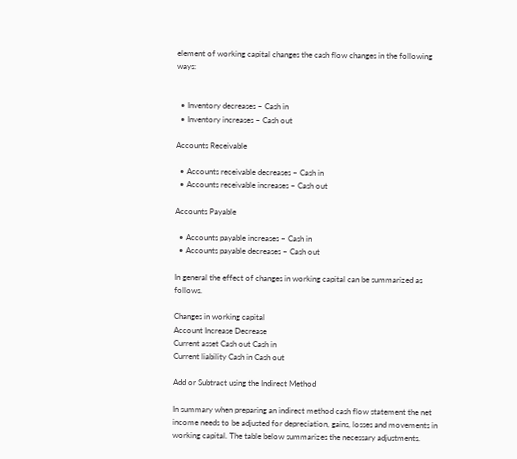element of working capital changes the cash flow changes in the following ways:


  • Inventory decreases – Cash in
  • Inventory increases – Cash out

Accounts Receivable

  • Accounts receivable decreases – Cash in
  • Accounts receivable increases – Cash out

Accounts Payable

  • Accounts payable increases – Cash in
  • Accounts payable decreases – Cash out

In general the effect of changes in working capital can be summarized as follows.

Changes in working capital
Account Increase Decrease
Current asset Cash out Cash in
Current liability Cash in Cash out

Add or Subtract using the Indirect Method

In summary when preparing an indirect method cash flow statement the net income needs to be adjusted for depreciation, gains, losses and movements in working capital. The table below summarizes the necessary adjustments.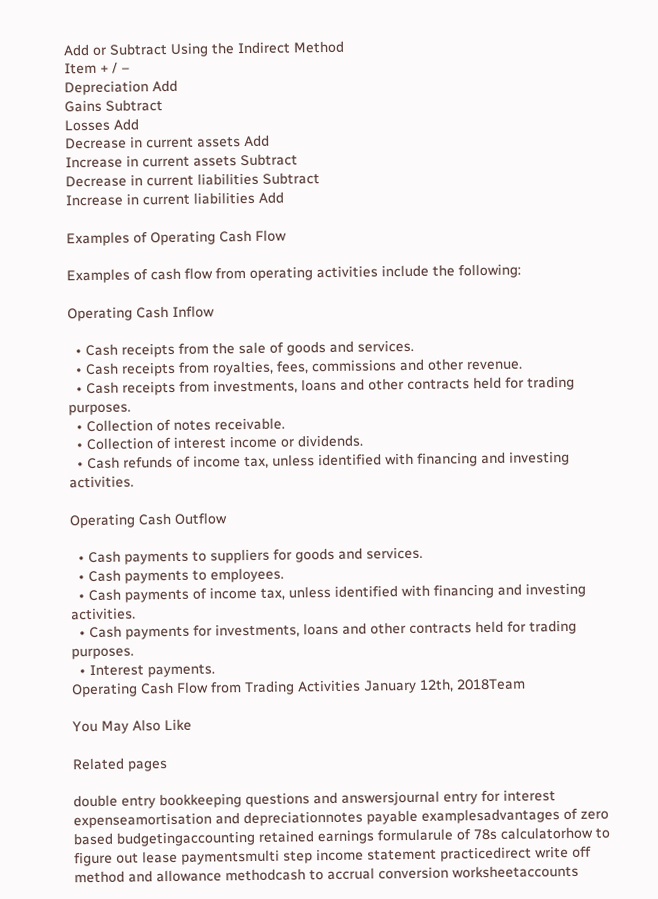Add or Subtract Using the Indirect Method
Item + / –
Depreciation Add
Gains Subtract
Losses Add
Decrease in current assets Add
Increase in current assets Subtract
Decrease in current liabilities Subtract
Increase in current liabilities Add

Examples of Operating Cash Flow

Examples of cash flow from operating activities include the following:

Operating Cash Inflow

  • Cash receipts from the sale of goods and services.
  • Cash receipts from royalties, fees, commissions and other revenue.
  • Cash receipts from investments, loans and other contracts held for trading purposes.
  • Collection of notes receivable.
  • Collection of interest income or dividends.
  • Cash refunds of income tax, unless identified with financing and investing activities.

Operating Cash Outflow

  • Cash payments to suppliers for goods and services.
  • Cash payments to employees.
  • Cash payments of income tax, unless identified with financing and investing activities.
  • Cash payments for investments, loans and other contracts held for trading purposes.
  • Interest payments.
Operating Cash Flow from Trading Activities January 12th, 2018Team

You May Also Like

Related pages

double entry bookkeeping questions and answersjournal entry for interest expenseamortisation and depreciationnotes payable examplesadvantages of zero based budgetingaccounting retained earnings formularule of 78s calculatorhow to figure out lease paymentsmulti step income statement practicedirect write off method and allowance methodcash to accrual conversion worksheetaccounts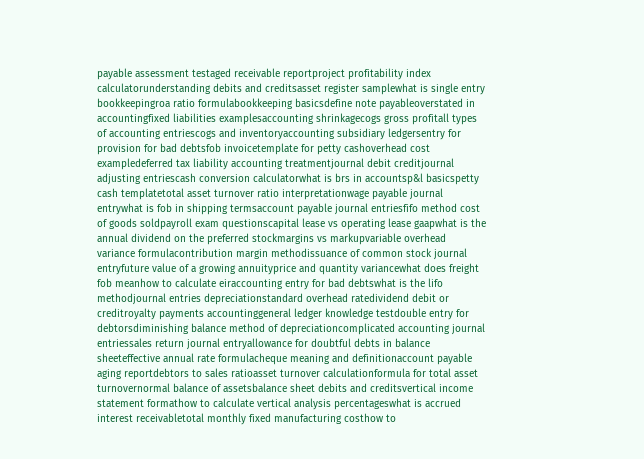payable assessment testaged receivable reportproject profitability index calculatorunderstanding debits and creditsasset register samplewhat is single entry bookkeepingroa ratio formulabookkeeping basicsdefine note payableoverstated in accountingfixed liabilities examplesaccounting shrinkagecogs gross profitall types of accounting entriescogs and inventoryaccounting subsidiary ledgersentry for provision for bad debtsfob invoicetemplate for petty cashoverhead cost exampledeferred tax liability accounting treatmentjournal debit creditjournal adjusting entriescash conversion calculatorwhat is brs in accountsp&l basicspetty cash templatetotal asset turnover ratio interpretationwage payable journal entrywhat is fob in shipping termsaccount payable journal entriesfifo method cost of goods soldpayroll exam questionscapital lease vs operating lease gaapwhat is the annual dividend on the preferred stockmargins vs markupvariable overhead variance formulacontribution margin methodissuance of common stock journal entryfuture value of a growing annuityprice and quantity variancewhat does freight fob meanhow to calculate eiraccounting entry for bad debtswhat is the lifo methodjournal entries depreciationstandard overhead ratedividend debit or creditroyalty payments accountinggeneral ledger knowledge testdouble entry for debtorsdiminishing balance method of depreciationcomplicated accounting journal entriessales return journal entryallowance for doubtful debts in balance sheeteffective annual rate formulacheque meaning and definitionaccount payable aging reportdebtors to sales ratioasset turnover calculationformula for total asset turnovernormal balance of assetsbalance sheet debits and creditsvertical income statement formathow to calculate vertical analysis percentageswhat is accrued interest receivabletotal monthly fixed manufacturing costhow to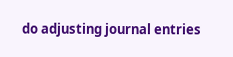do adjusting journal entries